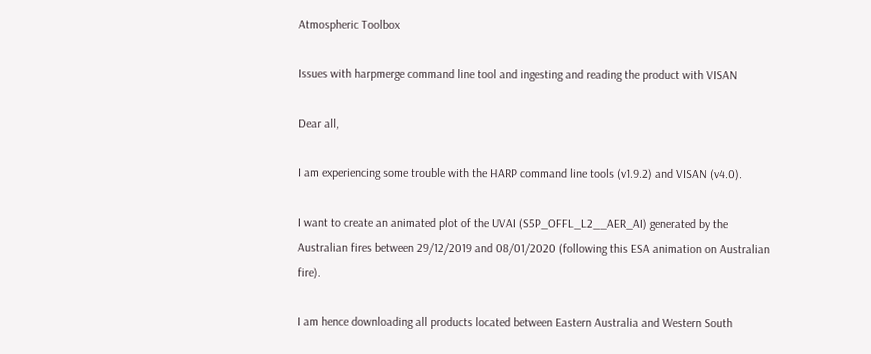Atmospheric Toolbox

Issues with harpmerge command line tool and ingesting and reading the product with VISAN

Dear all,

I am experiencing some trouble with the HARP command line tools (v1.9.2) and VISAN (v4.0).

I want to create an animated plot of the UVAI (S5P_OFFL_L2__AER_AI) generated by the Australian fires between 29/12/2019 and 08/01/2020 (following this ESA animation on Australian fire).

I am hence downloading all products located between Eastern Australia and Western South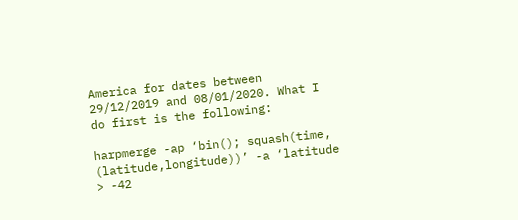America for dates between 29/12/2019 and 08/01/2020. What I do first is the following:

harpmerge -ap ‘bin(); squash(time, (latitude,longitude))’ -a ‘latitude > -42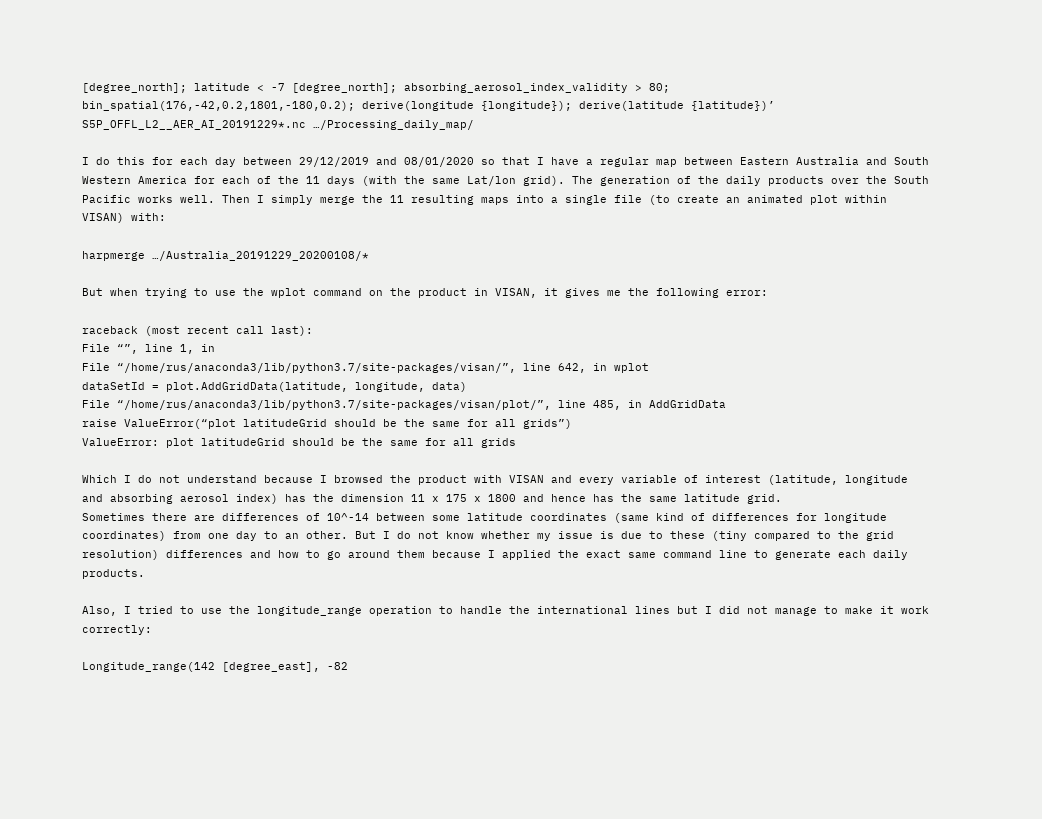[degree_north]; latitude < -7 [degree_north]; absorbing_aerosol_index_validity > 80; bin_spatial(176,-42,0.2,1801,-180,0.2); derive(longitude {longitude}); derive(latitude {latitude})’ S5P_OFFL_L2__AER_AI_20191229*.nc …/Processing_daily_map/

I do this for each day between 29/12/2019 and 08/01/2020 so that I have a regular map between Eastern Australia and South Western America for each of the 11 days (with the same Lat/lon grid). The generation of the daily products over the South Pacific works well. Then I simply merge the 11 resulting maps into a single file (to create an animated plot within VISAN) with:

harpmerge …/Australia_20191229_20200108/*

But when trying to use the wplot command on the product in VISAN, it gives me the following error:

raceback (most recent call last):
File “”, line 1, in
File “/home/rus/anaconda3/lib/python3.7/site-packages/visan/”, line 642, in wplot
dataSetId = plot.AddGridData(latitude, longitude, data)
File “/home/rus/anaconda3/lib/python3.7/site-packages/visan/plot/”, line 485, in AddGridData
raise ValueError(“plot latitudeGrid should be the same for all grids”)
ValueError: plot latitudeGrid should be the same for all grids

Which I do not understand because I browsed the product with VISAN and every variable of interest (latitude, longitude and absorbing aerosol index) has the dimension 11 x 175 x 1800 and hence has the same latitude grid.
Sometimes there are differences of 10^-14 between some latitude coordinates (same kind of differences for longitude coordinates) from one day to an other. But I do not know whether my issue is due to these (tiny compared to the grid resolution) differences and how to go around them because I applied the exact same command line to generate each daily products.

Also, I tried to use the longitude_range operation to handle the international lines but I did not manage to make it work correctly:

Longitude_range(142 [degree_east], -82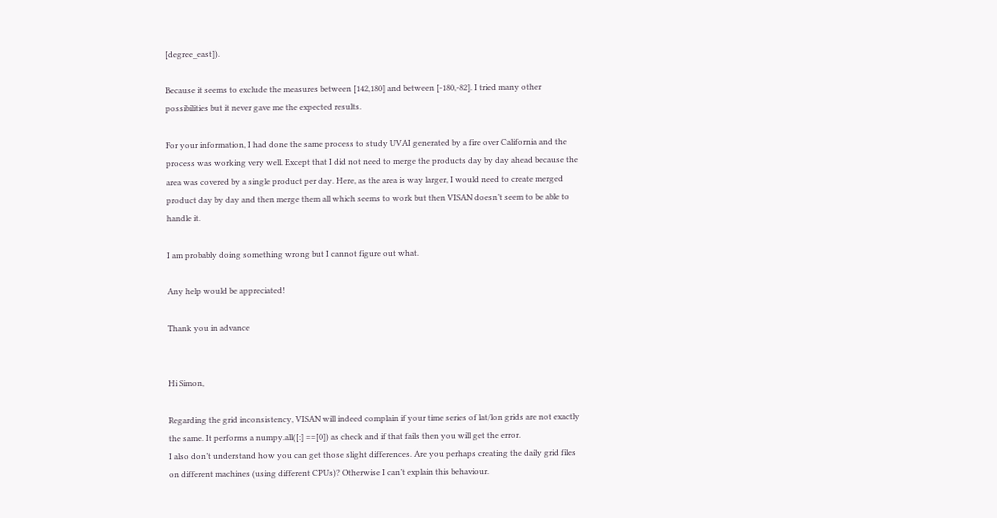[degree_east]).

Because it seems to exclude the measures between [142,180] and between [-180,-82]. I tried many other possibilities but it never gave me the expected results.

For your information, I had done the same process to study UVAI generated by a fire over California and the process was working very well. Except that I did not need to merge the products day by day ahead because the area was covered by a single product per day. Here, as the area is way larger, I would need to create merged product day by day and then merge them all which seems to work but then VISAN doesn’t seem to be able to handle it.

I am probably doing something wrong but I cannot figure out what.

Any help would be appreciated!

Thank you in advance


Hi Simon,

Regarding the grid inconsistency, VISAN will indeed complain if your time series of lat/lon grids are not exactly the same. It performs a numpy.all([:] ==[0]) as check and if that fails then you will get the error.
I also don’t understand how you can get those slight differences. Are you perhaps creating the daily grid files on different machines (using different CPUs)? Otherwise I can’t explain this behaviour.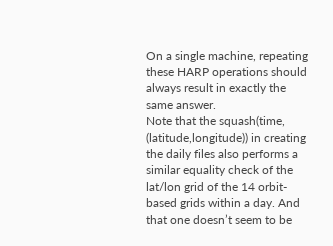On a single machine, repeating these HARP operations should always result in exactly the same answer.
Note that the squash(time, (latitude,longitude)) in creating the daily files also performs a similar equality check of the lat/lon grid of the 14 orbit-based grids within a day. And that one doesn’t seem to be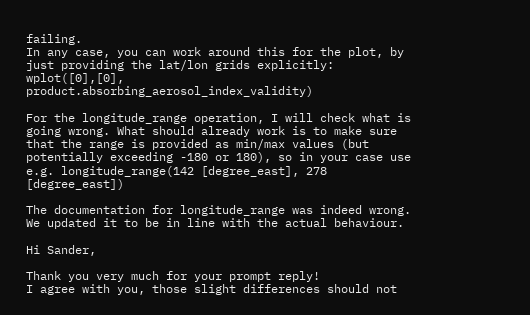failing.
In any case, you can work around this for the plot, by just providing the lat/lon grids explicitly: wplot([0],[0], product.absorbing_aerosol_index_validity)

For the longitude_range operation, I will check what is going wrong. What should already work is to make sure that the range is provided as min/max values (but potentially exceeding -180 or 180), so in your case use e.g. longitude_range(142 [degree_east], 278 [degree_east])

The documentation for longitude_range was indeed wrong.
We updated it to be in line with the actual behaviour.

Hi Sander,

Thank you very much for your prompt reply!
I agree with you, those slight differences should not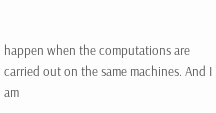happen when the computations are carried out on the same machines. And I am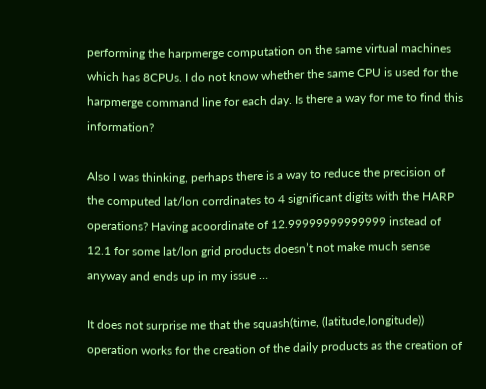performing the harpmerge computation on the same virtual machines which has 8CPUs. I do not know whether the same CPU is used for the harpmerge command line for each day. Is there a way for me to find this information?

Also I was thinking, perhaps there is a way to reduce the precision of the computed lat/lon corrdinates to 4 significant digits with the HARP operations? Having acoordinate of 12.99999999999999 instead of 12.1 for some lat/lon grid products doesn’t not make much sense anyway and ends up in my issue …

It does not surprise me that the squash(time, (latitude,longitude)) operation works for the creation of the daily products as the creation of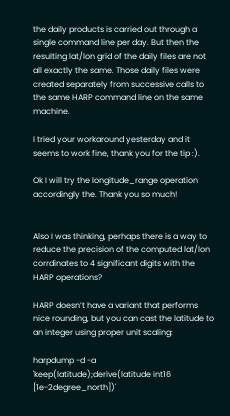the daily products is carried out through a single command line per day. But then the resulting lat/lon grid of the daily files are not all exactly the same. Those daily files were created separately from successive calls to the same HARP command line on the same machine.

I tried your workaround yesterday and it seems to work fine, thank you for the tip :).

Ok I will try the longitude_range operation accordingly the. Thank you so much!


Also I was thinking, perhaps there is a way to reduce the precision of the computed lat/lon corrdinates to 4 significant digits with the HARP operations?

HARP doesn’t have a variant that performs nice rounding, but you can cast the latitude to an integer using proper unit scaling:

harpdump -d -a 'keep(latitude);derive(latitude int16 [1e-2degree_north])'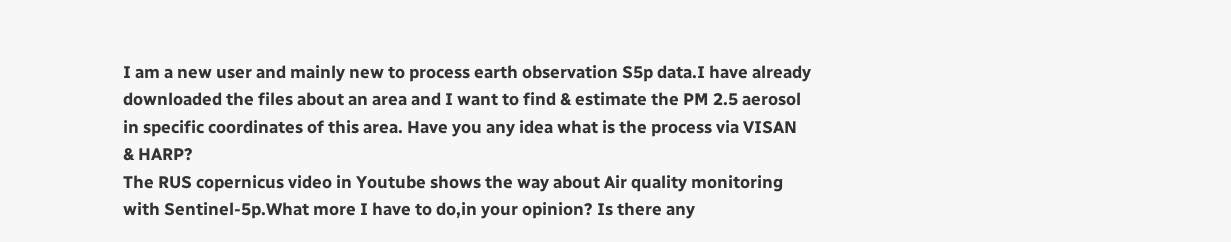I am a new user and mainly new to process earth observation S5p data.I have already downloaded the files about an area and I want to find & estimate the PM 2.5 aerosol in specific coordinates of this area. Have you any idea what is the process via VISAN & HARP?
The RUS copernicus video in Youtube shows the way about Air quality monitoring with Sentinel-5p.What more I have to do,in your opinion? Is there any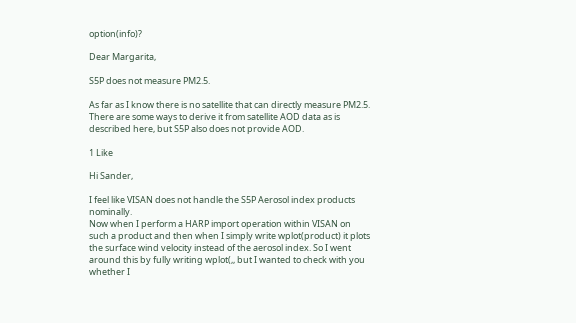option(info)?

Dear Margarita,

S5P does not measure PM2.5.

As far as I know there is no satellite that can directly measure PM2.5. There are some ways to derive it from satellite AOD data as is described here, but S5P also does not provide AOD.

1 Like

Hi Sander,

I feel like VISAN does not handle the S5P Aerosol index products nominally.
Now when I perform a HARP import operation within VISAN on such a product and then when I simply write wplot(product) it plots the surface wind velocity instead of the aerosol index. So I went around this by fully writing wplot(,, but I wanted to check with you whether I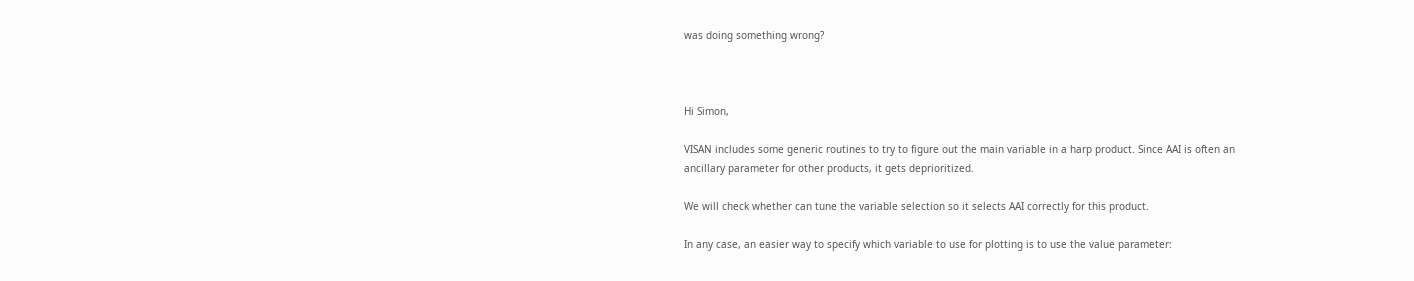was doing something wrong?



Hi Simon,

VISAN includes some generic routines to try to figure out the main variable in a harp product. Since AAI is often an ancillary parameter for other products, it gets deprioritized.

We will check whether can tune the variable selection so it selects AAI correctly for this product.

In any case, an easier way to specify which variable to use for plotting is to use the value parameter: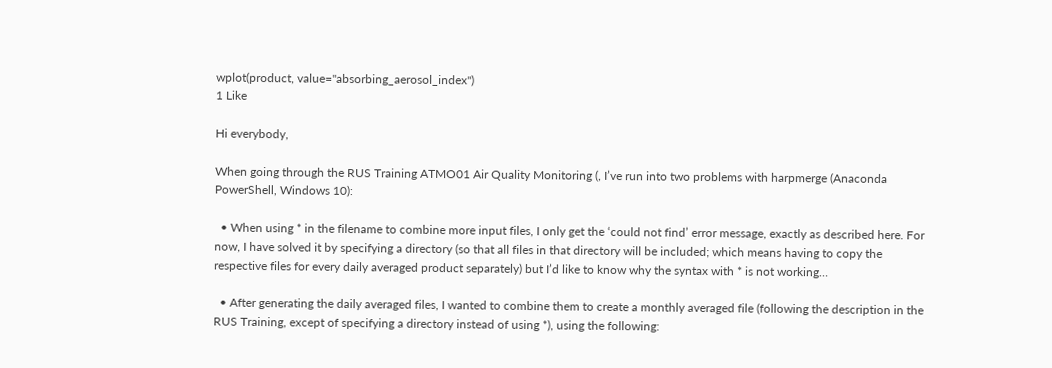wplot(product, value="absorbing_aerosol_index")
1 Like

Hi everybody,

When going through the RUS Training ATMO01 Air Quality Monitoring (, I’ve run into two problems with harpmerge (Anaconda PowerShell, Windows 10):

  • When using * in the filename to combine more input files, I only get the ‘could not find’ error message, exactly as described here. For now, I have solved it by specifying a directory (so that all files in that directory will be included; which means having to copy the respective files for every daily averaged product separately) but I’d like to know why the syntax with * is not working…

  • After generating the daily averaged files, I wanted to combine them to create a monthly averaged file (following the description in the RUS Training, except of specifying a directory instead of using *), using the following: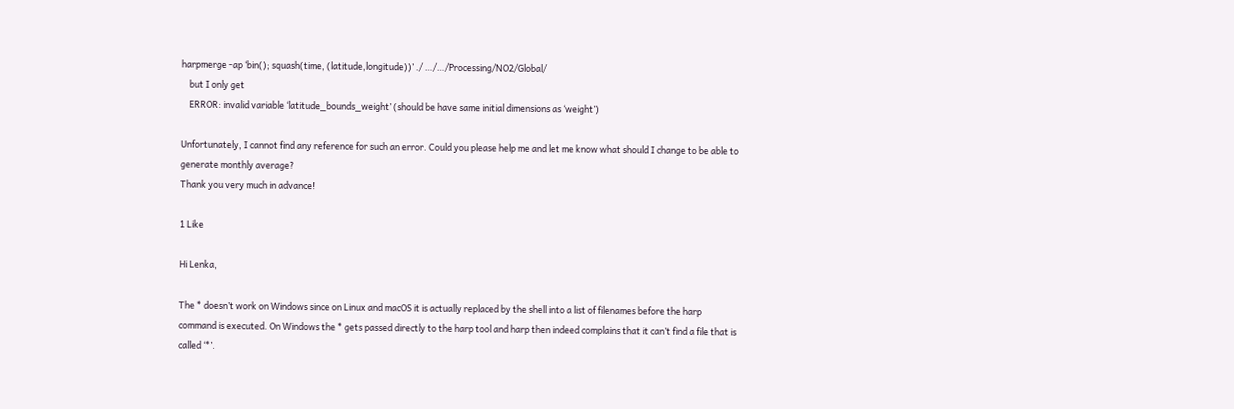harpmerge -ap ‘bin(); squash(time, (latitude,longitude))’ ./ …/…/Processing/NO2/Global/
    but I only get
    ERROR: invalid variable ‘latitude_bounds_weight’ (should be have same initial dimensions as ‘weight’)

Unfortunately, I cannot find any reference for such an error. Could you please help me and let me know what should I change to be able to generate monthly average?
Thank you very much in advance!

1 Like

Hi Lenka,

The * doesn’t work on Windows since on Linux and macOS it is actually replaced by the shell into a list of filenames before the harp command is executed. On Windows the * gets passed directly to the harp tool and harp then indeed complains that it can’t find a file that is called ‘*’.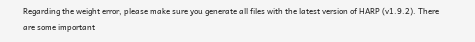Regarding the weight error, please make sure you generate all files with the latest version of HARP (v1.9.2). There are some important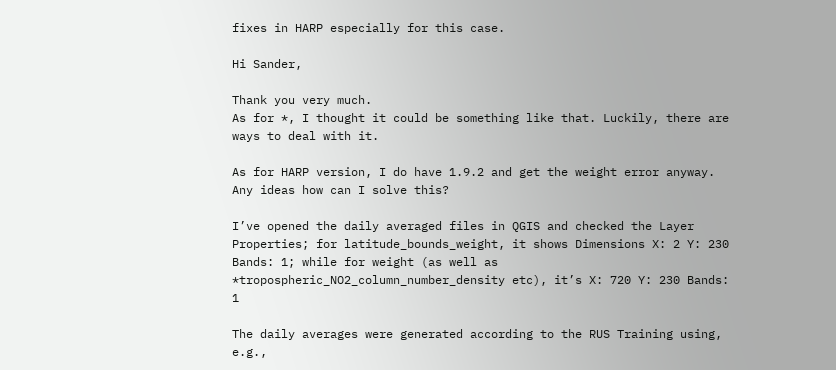fixes in HARP especially for this case.

Hi Sander,

Thank you very much.
As for *, I thought it could be something like that. Luckily, there are ways to deal with it.

As for HARP version, I do have 1.9.2 and get the weight error anyway.
Any ideas how can I solve this?

I’ve opened the daily averaged files in QGIS and checked the Layer Properties; for latitude_bounds_weight, it shows Dimensions X: 2 Y: 230 Bands: 1; while for weight (as well as *tropospheric_NO2_column_number_density etc), it’s X: 720 Y: 230 Bands: 1

The daily averages were generated according to the RUS Training using, e.g.,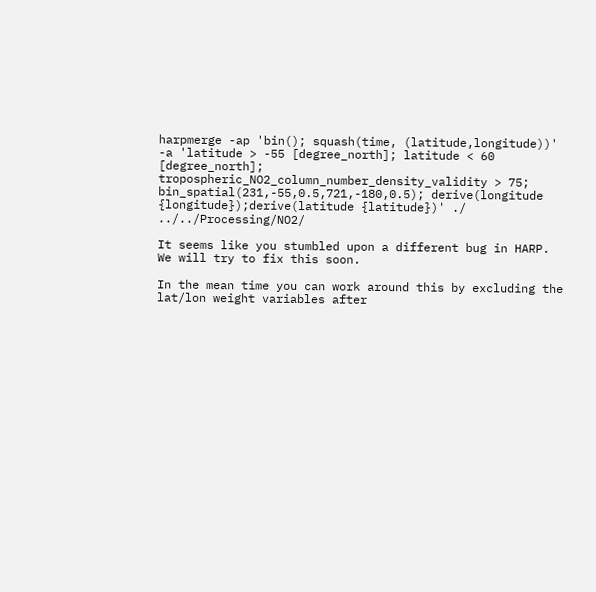harpmerge -ap 'bin(); squash(time, (latitude,longitude))' -a 'latitude > -55 [degree_north]; latitude < 60 [degree_north]; tropospheric_NO2_column_number_density_validity > 75; bin_spatial(231,-55,0.5,721,-180,0.5); derive(longitude {longitude});derive(latitude {latitude})' ./ ../../Processing/NO2/

It seems like you stumbled upon a different bug in HARP. We will try to fix this soon.

In the mean time you can work around this by excluding the lat/lon weight variables after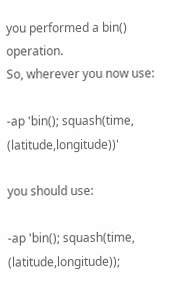you performed a bin() operation.
So, wherever you now use:

-ap 'bin(); squash(time, (latitude,longitude))'

you should use:

-ap 'bin(); squash(time, (latitude,longitude));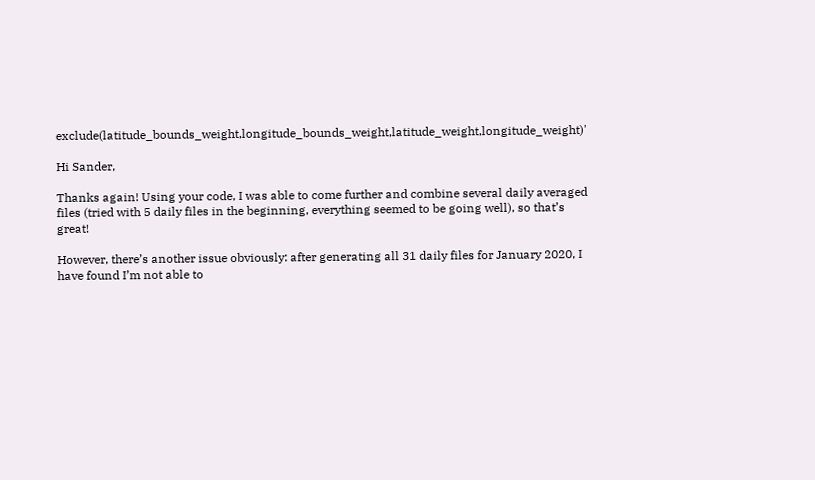exclude(latitude_bounds_weight,longitude_bounds_weight,latitude_weight,longitude_weight)'

Hi Sander,

Thanks again! Using your code, I was able to come further and combine several daily averaged files (tried with 5 daily files in the beginning, everything seemed to be going well), so that’s great!

However, there’s another issue obviously: after generating all 31 daily files for January 2020, I have found I’m not able to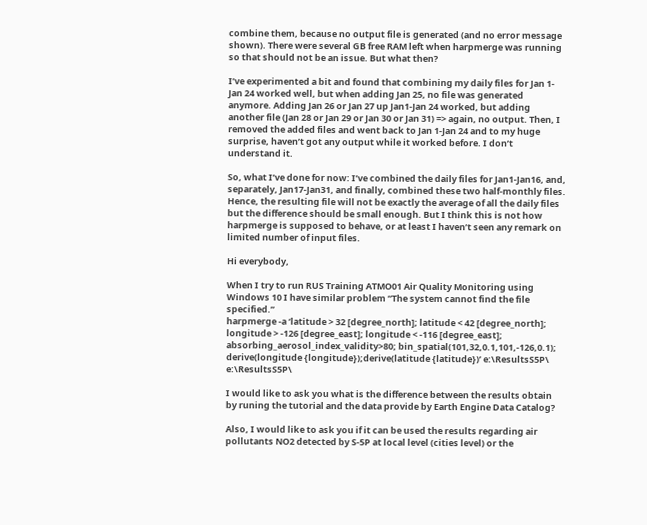combine them, because no output file is generated (and no error message shown). There were several GB free RAM left when harpmerge was running so that should not be an issue. But what then?

I’ve experimented a bit and found that combining my daily files for Jan 1-Jan 24 worked well, but when adding Jan 25, no file was generated anymore. Adding Jan 26 or Jan 27 up Jan1-Jan 24 worked, but adding another file (Jan 28 or Jan 29 or Jan 30 or Jan 31) => again, no output. Then, I removed the added files and went back to Jan 1-Jan 24 and to my huge surprise, haven’t got any output while it worked before. I don’t understand it.

So, what I’ve done for now: I’ve combined the daily files for Jan1-Jan16, and, separately, Jan17-Jan31, and finally, combined these two half-monthly files. Hence, the resulting file will not be exactly the average of all the daily files but the difference should be small enough. But I think this is not how harpmerge is supposed to behave, or at least I haven’t seen any remark on limited number of input files.

Hi everybody,

When I try to run RUS Training ATMO01 Air Quality Monitoring using Windows 10 I have similar problem “The system cannot find the file specified.”
harpmerge -a ‘latitude > 32 [degree_north]; latitude < 42 [degree_north]; longitude > -126 [degree_east]; longitude < -116 [degree_east]; absorbing_aerosol_index_validity>80; bin_spatial(101,32,0.1,101,-126,0.1); derive(longitude {longitude});derive(latitude {latitude})’ e:\ResultsS5P\ e:\ResultsS5P\

I would like to ask you what is the difference between the results obtain by runing the tutorial and the data provide by Earth Engine Data Catalog?

Also, I would like to ask you if it can be used the results regarding air pollutants NO2 detected by S-5P at local level (cities level) or the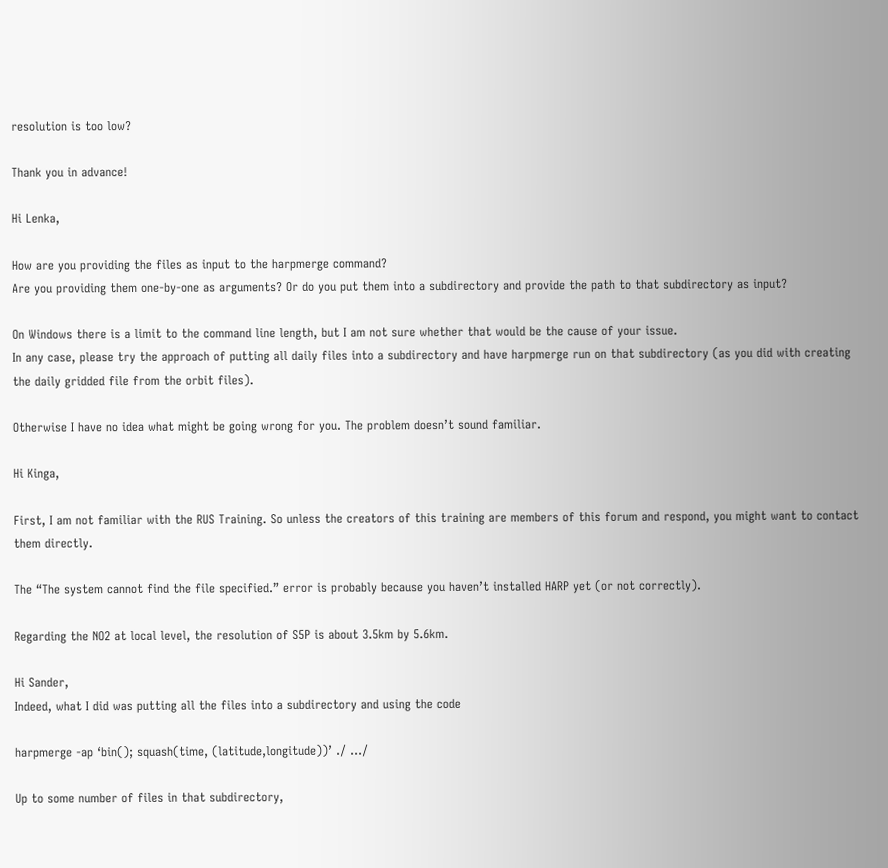resolution is too low?

Thank you in advance!

Hi Lenka,

How are you providing the files as input to the harpmerge command?
Are you providing them one-by-one as arguments? Or do you put them into a subdirectory and provide the path to that subdirectory as input?

On Windows there is a limit to the command line length, but I am not sure whether that would be the cause of your issue.
In any case, please try the approach of putting all daily files into a subdirectory and have harpmerge run on that subdirectory (as you did with creating the daily gridded file from the orbit files).

Otherwise I have no idea what might be going wrong for you. The problem doesn’t sound familiar.

Hi Kinga,

First, I am not familiar with the RUS Training. So unless the creators of this training are members of this forum and respond, you might want to contact them directly.

The “The system cannot find the file specified.” error is probably because you haven’t installed HARP yet (or not correctly).

Regarding the NO2 at local level, the resolution of S5P is about 3.5km by 5.6km.

Hi Sander,
Indeed, what I did was putting all the files into a subdirectory and using the code

harpmerge -ap ‘bin(); squash(time, (latitude,longitude))’ ./ …/

Up to some number of files in that subdirectory,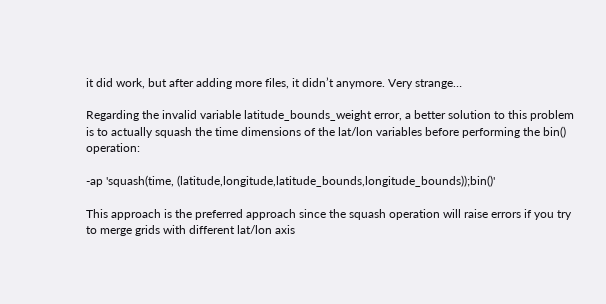it did work, but after adding more files, it didn’t anymore. Very strange…

Regarding the invalid variable latitude_bounds_weight error, a better solution to this problem is to actually squash the time dimensions of the lat/lon variables before performing the bin() operation:

-ap 'squash(time, (latitude,longitude,latitude_bounds,longitude_bounds));bin()'

This approach is the preferred approach since the squash operation will raise errors if you try to merge grids with different lat/lon axis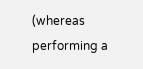(whereas performing a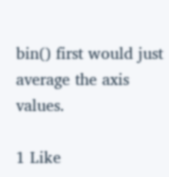bin() first would just average the axis values.

1 Like